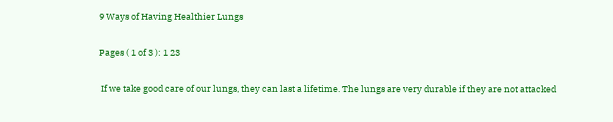9 Ways of Having Healthier Lungs

Pages ( 1 of 3 ): 1 23

 If we take good care of our lungs, they can last a lifetime. The lungs are very durable if they are not attacked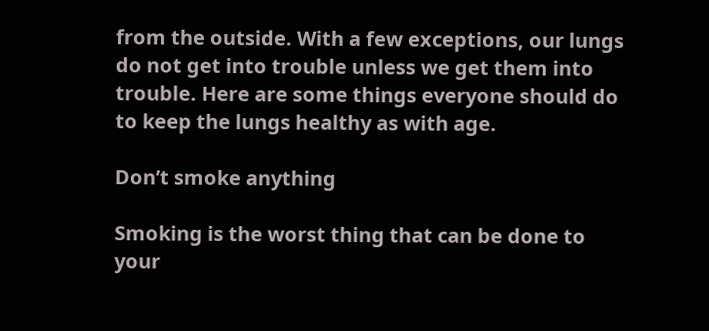from the outside. With a few exceptions, our lungs do not get into trouble unless we get them into trouble. Here are some things everyone should do to keep the lungs healthy as with age.

Don’t smoke anything

Smoking is the worst thing that can be done to your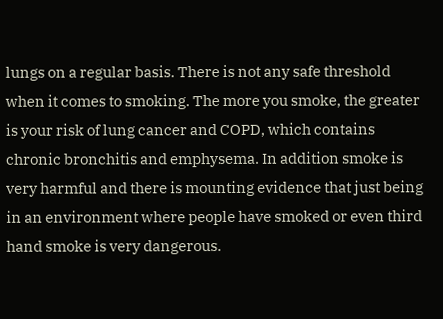lungs on a regular basis. There is not any safe threshold when it comes to smoking. The more you smoke, the greater is your risk of lung cancer and COPD, which contains chronic bronchitis and emphysema. In addition smoke is very harmful and there is mounting evidence that just being in an environment where people have smoked or even third hand smoke is very dangerous.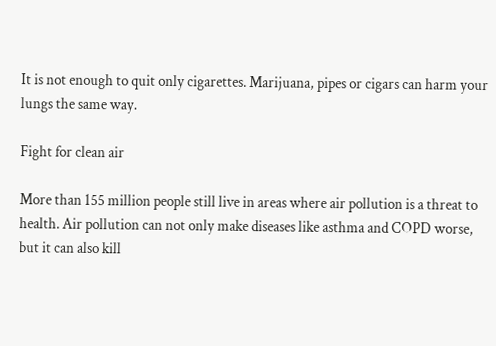It is not enough to quit only cigarettes. Marijuana, pipes or cigars can harm your lungs the same way.

Fight for clean air

More than 155 million people still live in areas where air pollution is a threat to health. Air pollution can not only make diseases like asthma and COPD worse, but it can also kill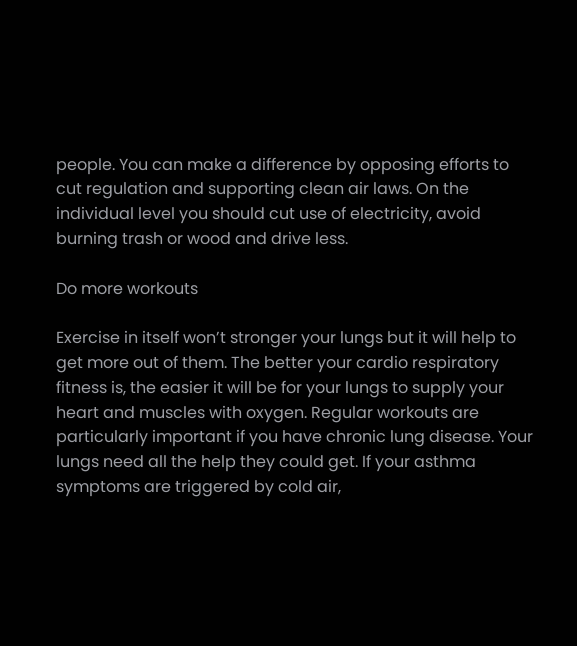people. You can make a difference by opposing efforts to cut regulation and supporting clean air laws. On the individual level you should cut use of electricity, avoid burning trash or wood and drive less.

Do more workouts

Exercise in itself won’t stronger your lungs but it will help to get more out of them. The better your cardio respiratory fitness is, the easier it will be for your lungs to supply your heart and muscles with oxygen. Regular workouts are particularly important if you have chronic lung disease. Your lungs need all the help they could get. If your asthma symptoms are triggered by cold air,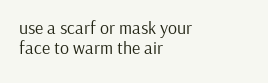use a scarf or mask your face to warm the air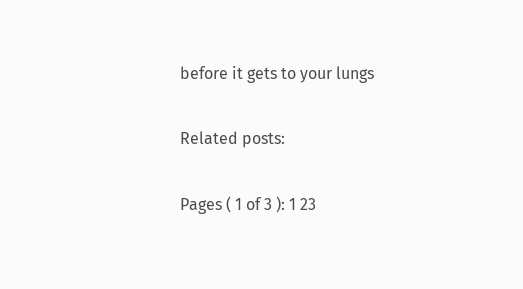before it gets to your lungs

Related posts:

Pages ( 1 of 3 ): 1 23